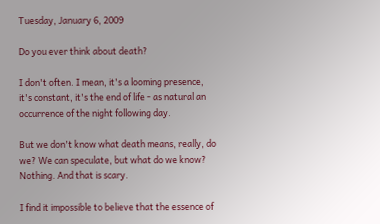Tuesday, January 6, 2009

Do you ever think about death?

I don't often. I mean, it's a looming presence, it's constant, it's the end of life - as natural an occurrence of the night following day.

But we don't know what death means, really, do we? We can speculate, but what do we know? Nothing. And that is scary.

I find it impossible to believe that the essence of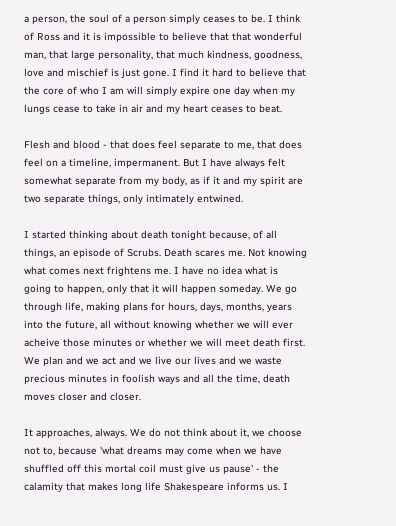a person, the soul of a person simply ceases to be. I think of Ross and it is impossible to believe that that wonderful man, that large personality, that much kindness, goodness, love and mischief is just gone. I find it hard to believe that the core of who I am will simply expire one day when my lungs cease to take in air and my heart ceases to beat.

Flesh and blood - that does feel separate to me, that does feel on a timeline, impermanent. But I have always felt somewhat separate from my body, as if it and my spirit are two separate things, only intimately entwined.

I started thinking about death tonight because, of all things, an episode of Scrubs. Death scares me. Not knowing what comes next frightens me. I have no idea what is going to happen, only that it will happen someday. We go through life, making plans for hours, days, months, years into the future, all without knowing whether we will ever acheive those minutes or whether we will meet death first. We plan and we act and we live our lives and we waste precious minutes in foolish ways and all the time, death moves closer and closer.

It approaches, always. We do not think about it, we choose not to, because 'what dreams may come when we have shuffled off this mortal coil must give us pause' - the calamity that makes long life Shakespeare informs us. I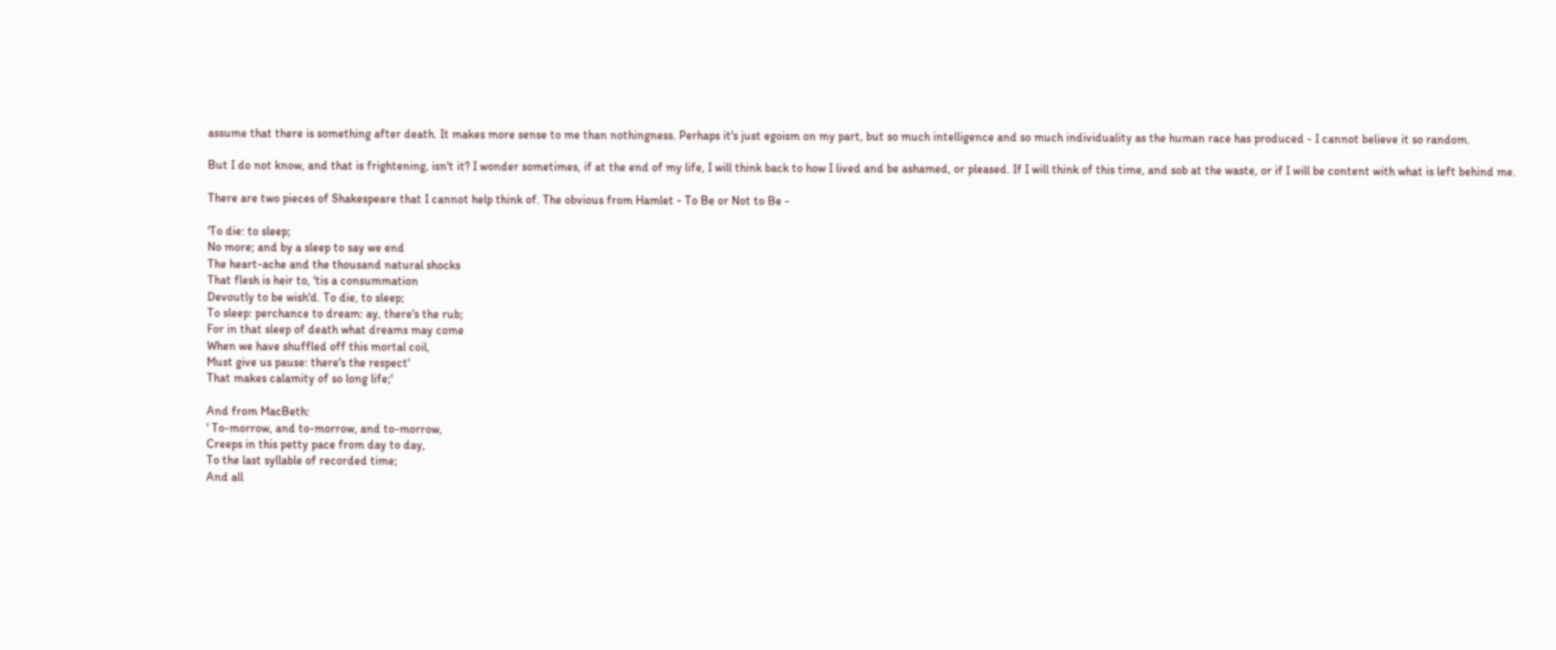assume that there is something after death. It makes more sense to me than nothingness. Perhaps it's just egoism on my part, but so much intelligence and so much individuality as the human race has produced - I cannot believe it so random.

But I do not know, and that is frightening, isn't it? I wonder sometimes, if at the end of my life, I will think back to how I lived and be ashamed, or pleased. If I will think of this time, and sob at the waste, or if I will be content with what is left behind me.

There are two pieces of Shakespeare that I cannot help think of. The obvious from Hamlet - To Be or Not to Be -

'To die: to sleep;
No more; and by a sleep to say we end
The heart-ache and the thousand natural shocks
That flesh is heir to, 'tis a consummation
Devoutly to be wish'd. To die, to sleep;
To sleep: perchance to dream: ay, there's the rub;
For in that sleep of death what dreams may come
When we have shuffled off this mortal coil,
Must give us pause: there's the respect'
That makes calamity of so long life;'

And from MacBeth:
' To-morrow, and to-morrow, and to-morrow,
Creeps in this petty pace from day to day,
To the last syllable of recorded time;
And all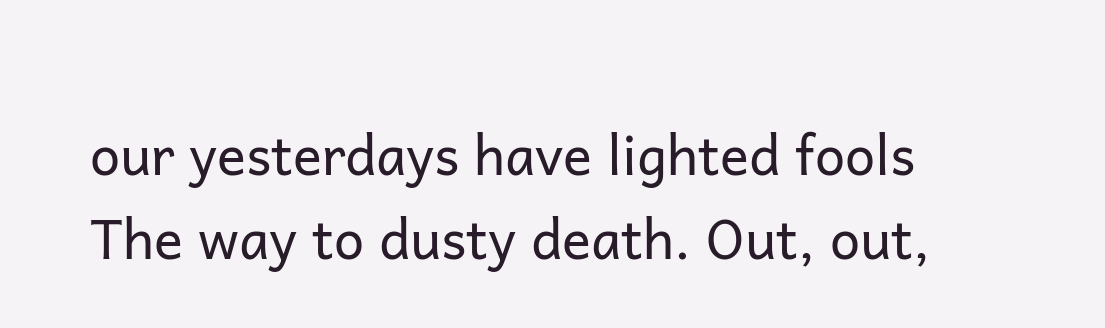our yesterdays have lighted fools
The way to dusty death. Out, out,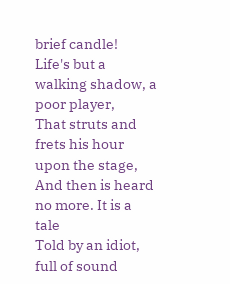brief candle!
Life's but a walking shadow, a poor player,
That struts and frets his hour upon the stage,
And then is heard no more. It is a tale
Told by an idiot, full of sound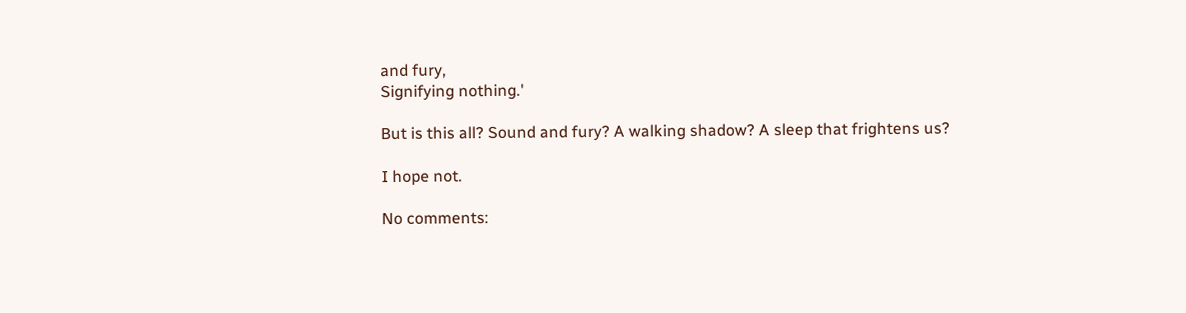and fury,
Signifying nothing.'

But is this all? Sound and fury? A walking shadow? A sleep that frightens us?

I hope not.

No comments: